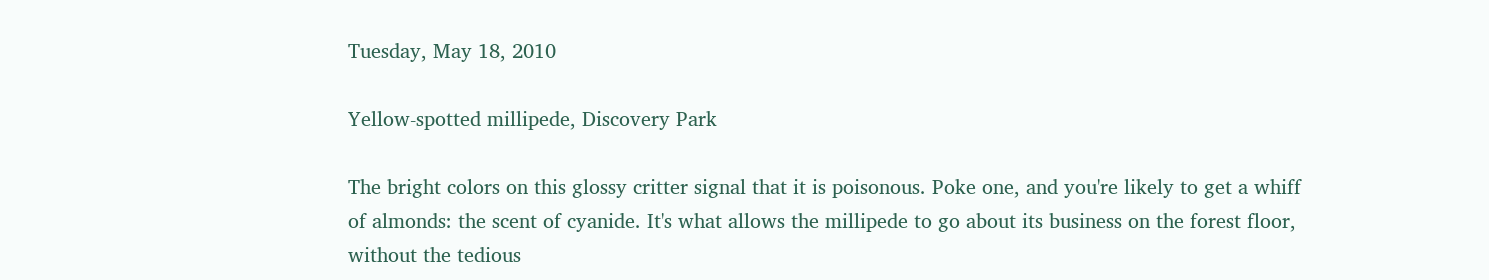Tuesday, May 18, 2010

Yellow-spotted millipede, Discovery Park

The bright colors on this glossy critter signal that it is poisonous. Poke one, and you're likely to get a whiff of almonds: the scent of cyanide. It's what allows the millipede to go about its business on the forest floor, without the tedious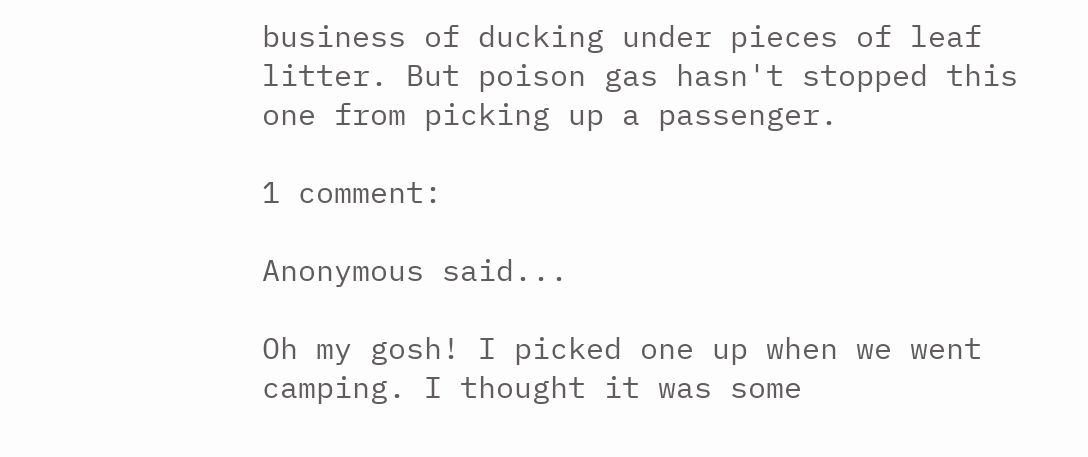business of ducking under pieces of leaf litter. But poison gas hasn't stopped this one from picking up a passenger.

1 comment:

Anonymous said...

Oh my gosh! I picked one up when we went camping. I thought it was some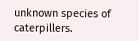unknown species of caterpillers.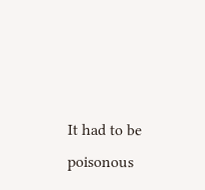It had to be poisonous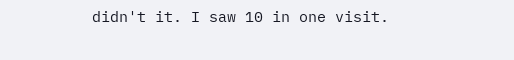didn't it. I saw 10 in one visit.